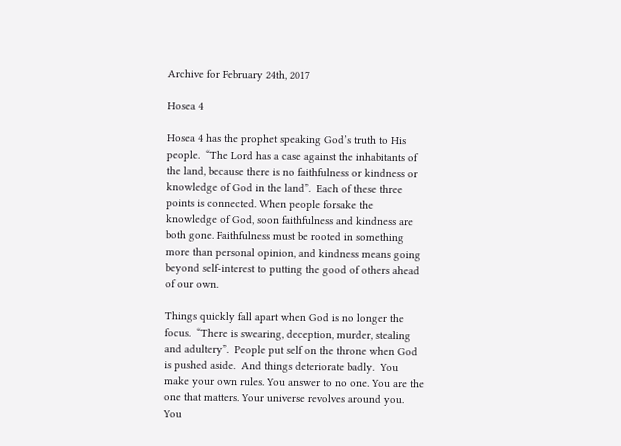Archive for February 24th, 2017

Hosea 4

Hosea 4 has the prophet speaking God’s truth to His people.  “The Lord has a case against the inhabitants of the land, because there is no faithfulness or kindness or knowledge of God in the land”.  Each of these three points is connected. When people forsake the knowledge of God, soon faithfulness and kindness are both gone. Faithfulness must be rooted in something more than personal opinion, and kindness means going beyond self-interest to putting the good of others ahead of our own.

Things quickly fall apart when God is no longer the focus.  “There is swearing, deception, murder, stealing and adultery”.  People put self on the throne when God is pushed aside.  And things deteriorate badly.  You make your own rules. You answer to no one. You are the one that matters. Your universe revolves around you. You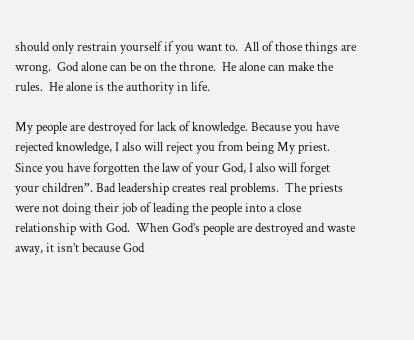should only restrain yourself if you want to.  All of those things are wrong.  God alone can be on the throne.  He alone can make the rules.  He alone is the authority in life.

My people are destroyed for lack of knowledge. Because you have rejected knowledge, I also will reject you from being My priest. Since you have forgotten the law of your God, I also will forget your children”. Bad leadership creates real problems.  The priests were not doing their job of leading the people into a close relationship with God.  When God’s people are destroyed and waste away, it isn’t because God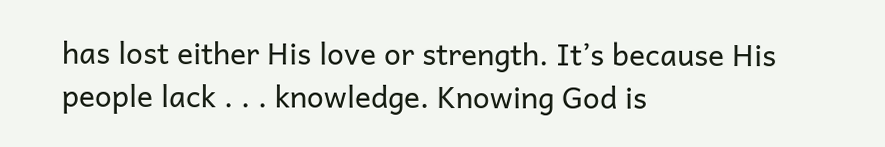has lost either His love or strength. It’s because His people lack . . . knowledge. Knowing God is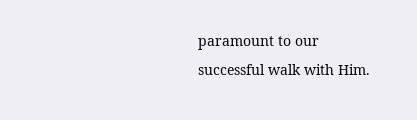paramount to our successful walk with Him.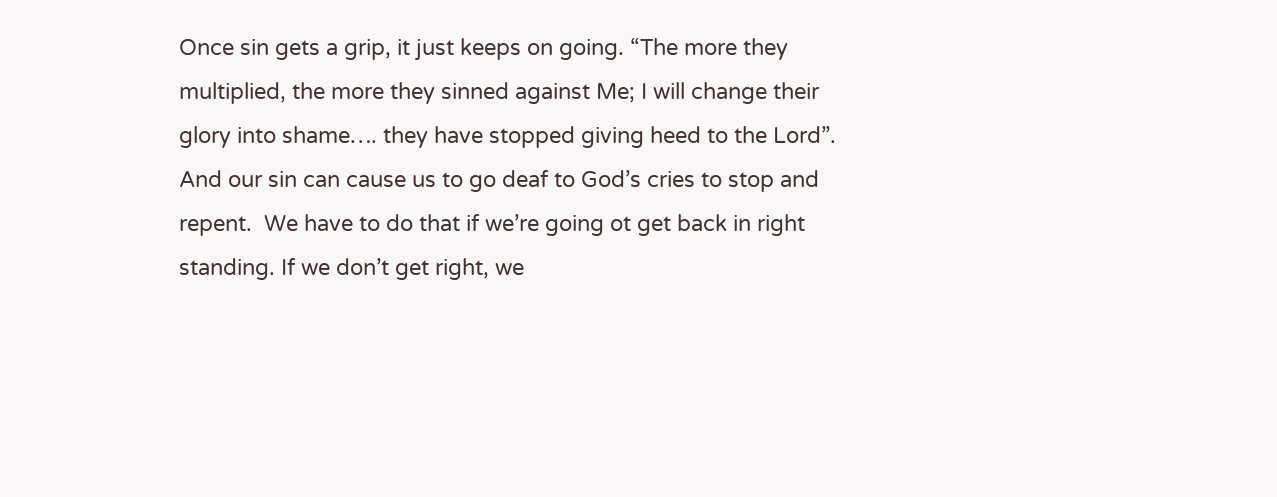Once sin gets a grip, it just keeps on going. “The more they multiplied, the more they sinned against Me; I will change their glory into shame…. they have stopped giving heed to the Lord”. And our sin can cause us to go deaf to God’s cries to stop and repent.  We have to do that if we’re going ot get back in right standing. If we don’t get right, we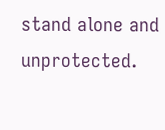stand alone and unprotected.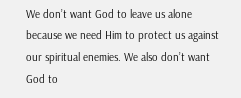We don’t want God to leave us alone because we need Him to protect us against our spiritual enemies. We also don’t want God to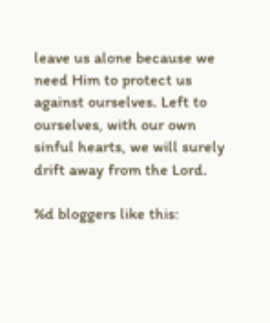leave us alone because we need Him to protect us against ourselves. Left to ourselves, with our own sinful hearts, we will surely drift away from the Lord.

%d bloggers like this: